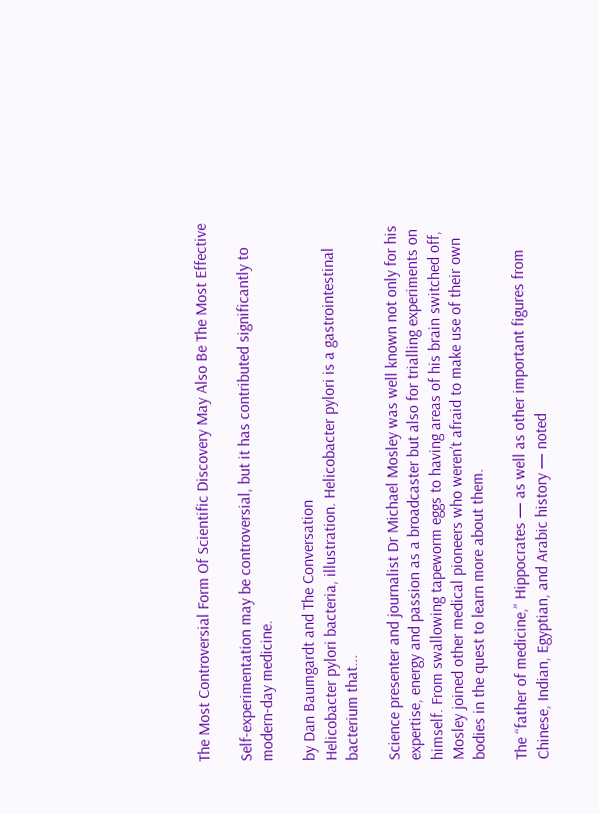The Most Controversial Form Of Scientific Discovery May Also Be The Most Effective

Self-experimentation may be controversial, but it has contributed significantly to modern-day medicine.

by Dan Baumgardt and The Conversation
Helicobacter pylori bacteria, illustration. Helicobacter pylori is a gastrointestinal bacterium that...

Science presenter and journalist Dr Michael Mosley was well known not only for his expertise, energy and passion as a broadcaster but also for trialling experiments on himself. From swallowing tapeworm eggs to having areas of his brain switched off, Mosley joined other medical pioneers who weren’t afraid to make use of their own bodies in the quest to learn more about them.

The “father of medicine,” Hippocrates — as well as other important figures from Chinese, Indian, Egyptian, and Arabic history — noted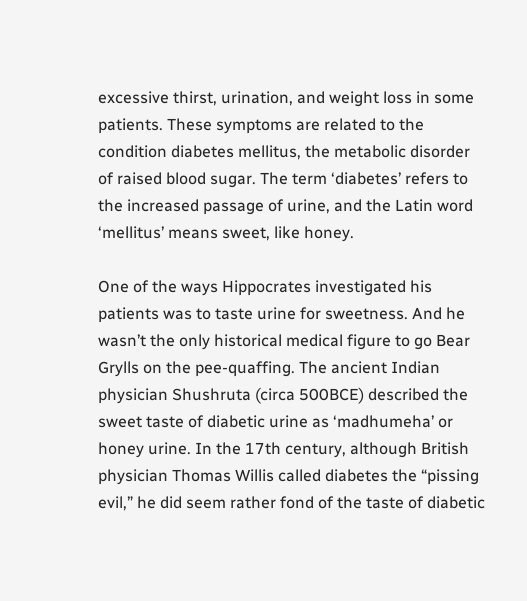excessive thirst, urination, and weight loss in some patients. These symptoms are related to the condition diabetes mellitus, the metabolic disorder of raised blood sugar. The term ‘diabetes’ refers to the increased passage of urine, and the Latin word ‘mellitus’ means sweet, like honey.

One of the ways Hippocrates investigated his patients was to taste urine for sweetness. And he wasn’t the only historical medical figure to go Bear Grylls on the pee-quaffing. The ancient Indian physician Shushruta (circa 500BCE) described the sweet taste of diabetic urine as ‘madhumeha’ or honey urine. In the 17th century, although British physician Thomas Willis called diabetes the “pissing evil,” he did seem rather fond of the taste of diabetic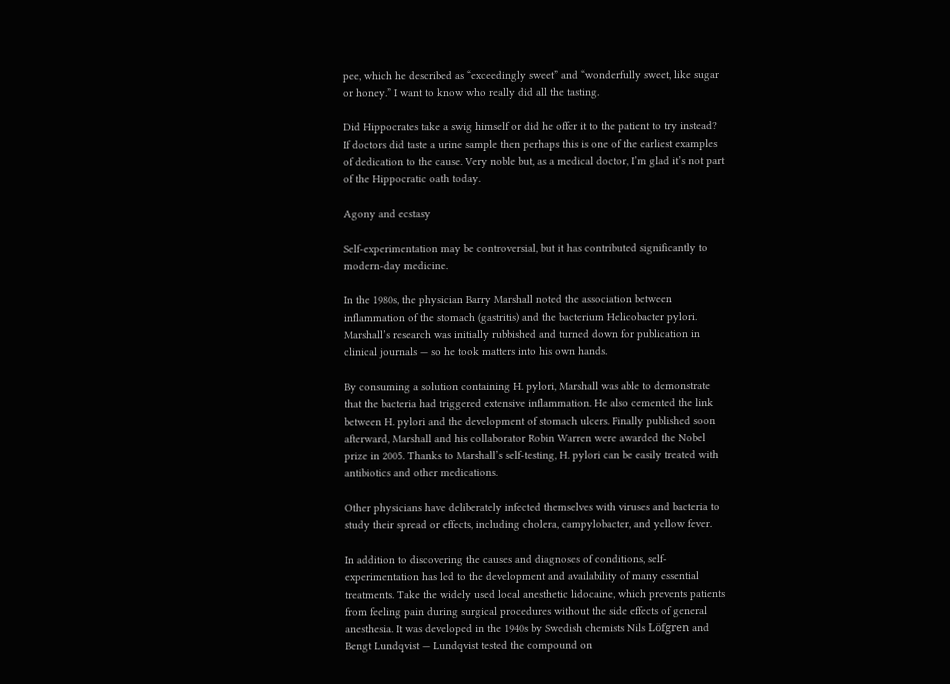pee, which he described as “exceedingly sweet” and “wonderfully sweet, like sugar or honey.” I want to know who really did all the tasting.

Did Hippocrates take a swig himself or did he offer it to the patient to try instead? If doctors did taste a urine sample then perhaps this is one of the earliest examples of dedication to the cause. Very noble but, as a medical doctor, I’m glad it’s not part of the Hippocratic oath today.

Agony and ecstasy

Self-experimentation may be controversial, but it has contributed significantly to modern-day medicine.

In the 1980s, the physician Barry Marshall noted the association between inflammation of the stomach (gastritis) and the bacterium Helicobacter pylori. Marshall’s research was initially rubbished and turned down for publication in clinical journals — so he took matters into his own hands.

By consuming a solution containing H. pylori, Marshall was able to demonstrate that the bacteria had triggered extensive inflammation. He also cemented the link between H. pylori and the development of stomach ulcers. Finally published soon afterward, Marshall and his collaborator Robin Warren were awarded the Nobel prize in 2005. Thanks to Marshall’s self-testing, H. pylori can be easily treated with antibiotics and other medications.

Other physicians have deliberately infected themselves with viruses and bacteria to study their spread or effects, including cholera, campylobacter, and yellow fever.

In addition to discovering the causes and diagnoses of conditions, self-experimentation has led to the development and availability of many essential treatments. Take the widely used local anesthetic lidocaine, which prevents patients from feeling pain during surgical procedures without the side effects of general anesthesia. It was developed in the 1940s by Swedish chemists Nils Löfgren and Bengt Lundqvist — Lundqvist tested the compound on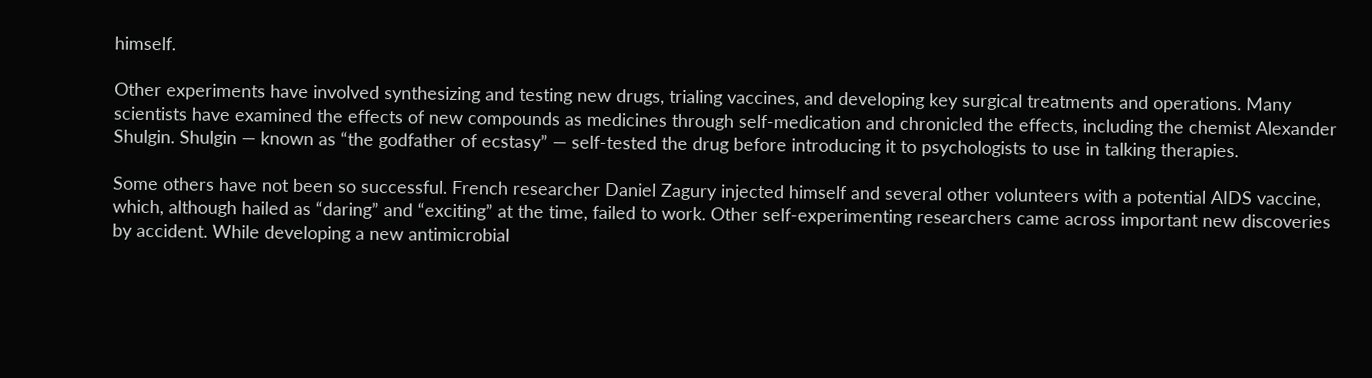himself.

Other experiments have involved synthesizing and testing new drugs, trialing vaccines, and developing key surgical treatments and operations. Many scientists have examined the effects of new compounds as medicines through self-medication and chronicled the effects, including the chemist Alexander Shulgin. Shulgin — known as “the godfather of ecstasy” — self-tested the drug before introducing it to psychologists to use in talking therapies.

Some others have not been so successful. French researcher Daniel Zagury injected himself and several other volunteers with a potential AIDS vaccine, which, although hailed as “daring” and “exciting” at the time, failed to work. Other self-experimenting researchers came across important new discoveries by accident. While developing a new antimicrobial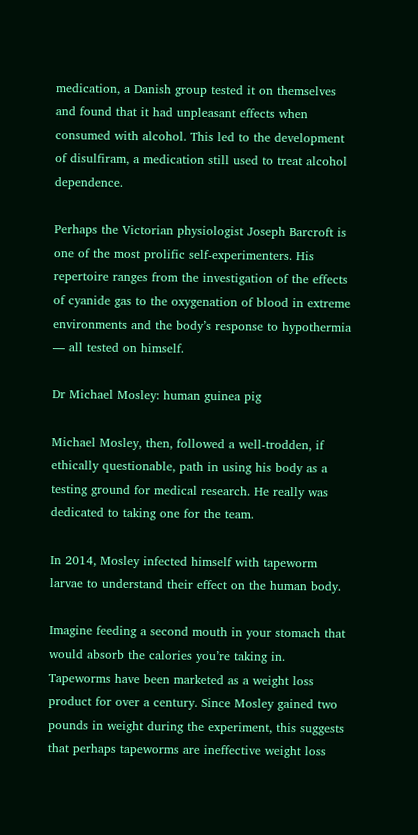medication, a Danish group tested it on themselves and found that it had unpleasant effects when consumed with alcohol. This led to the development of disulfiram, a medication still used to treat alcohol dependence.

Perhaps the Victorian physiologist Joseph Barcroft is one of the most prolific self-experimenters. His repertoire ranges from the investigation of the effects of cyanide gas to the oxygenation of blood in extreme environments and the body’s response to hypothermia — all tested on himself.

Dr Michael Mosley: human guinea pig

Michael Mosley, then, followed a well-trodden, if ethically questionable, path in using his body as a testing ground for medical research. He really was dedicated to taking one for the team.

In 2014, Mosley infected himself with tapeworm larvae to understand their effect on the human body.

Imagine feeding a second mouth in your stomach that would absorb the calories you’re taking in. Tapeworms have been marketed as a weight loss product for over a century. Since Mosley gained two pounds in weight during the experiment, this suggests that perhaps tapeworms are ineffective weight loss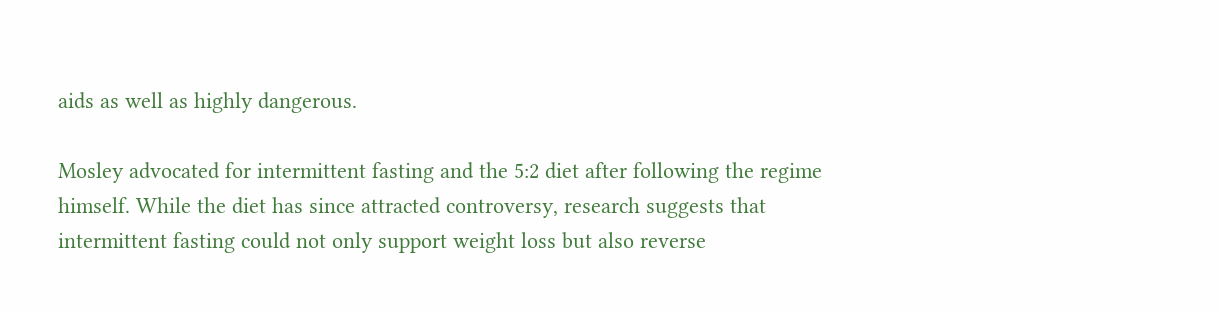aids as well as highly dangerous.

Mosley advocated for intermittent fasting and the 5:2 diet after following the regime himself. While the diet has since attracted controversy, research suggests that intermittent fasting could not only support weight loss but also reverse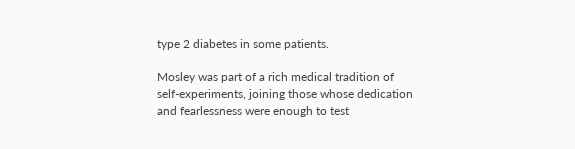type 2 diabetes in some patients.

Mosley was part of a rich medical tradition of self-experiments, joining those whose dedication and fearlessness were enough to test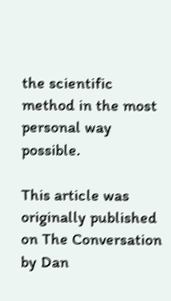the scientific method in the most personal way possible.

This article was originally published on The Conversation by Dan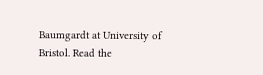Baumgardt at University of Bristol. Read the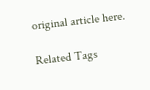original article here.

Related Tags